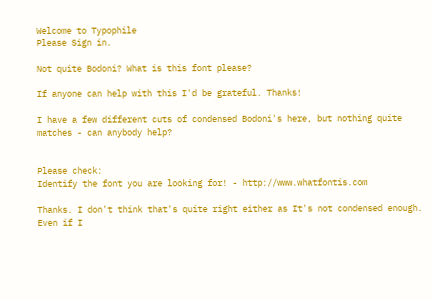Welcome to Typophile
Please Sign in.

Not quite Bodoni? What is this font please?

If anyone can help with this I'd be grateful. Thanks!

I have a few different cuts of condensed Bodoni's here, but nothing quite matches - can anybody help?


Please check:
Identify the font you are looking for! - http://www.whatfontis.com

Thanks. I don't think that's quite right either as It's not condensed enough. Even if I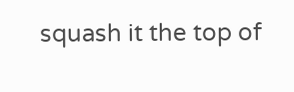squash it the top of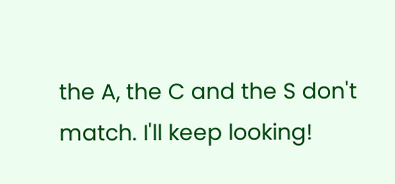the A, the C and the S don't match. I'll keep looking!